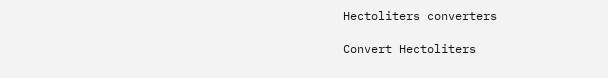Hectoliters converters

Convert Hectoliters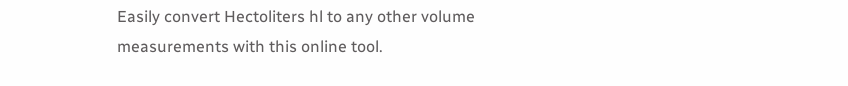Easily convert Hectoliters hl to any other volume measurements with this online tool.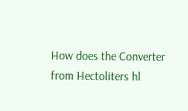How does the Converter from Hectoliters hl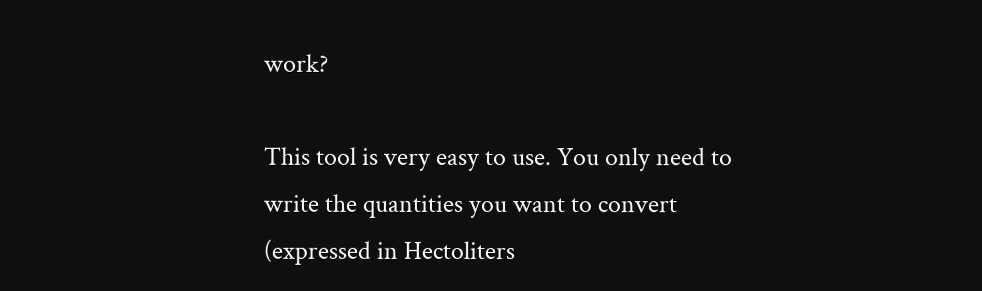work?

This tool is very easy to use. You only need to write the quantities you want to convert (expressed in Hectoliters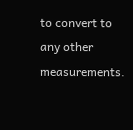to convert to any other measurements.